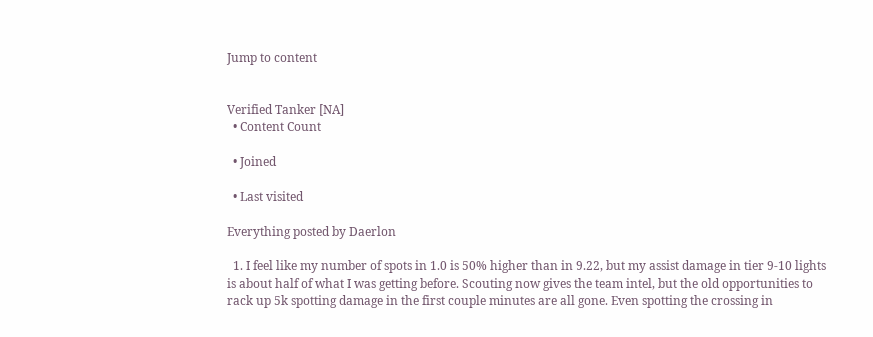Jump to content


Verified Tanker [NA]
  • Content Count

  • Joined

  • Last visited

Everything posted by Daerlon

  1. I feel like my number of spots in 1.0 is 50% higher than in 9.22, but my assist damage in tier 9-10 lights is about half of what I was getting before. Scouting now gives the team intel, but the old opportunities to rack up 5k spotting damage in the first couple minutes are all gone. Even spotting the crossing in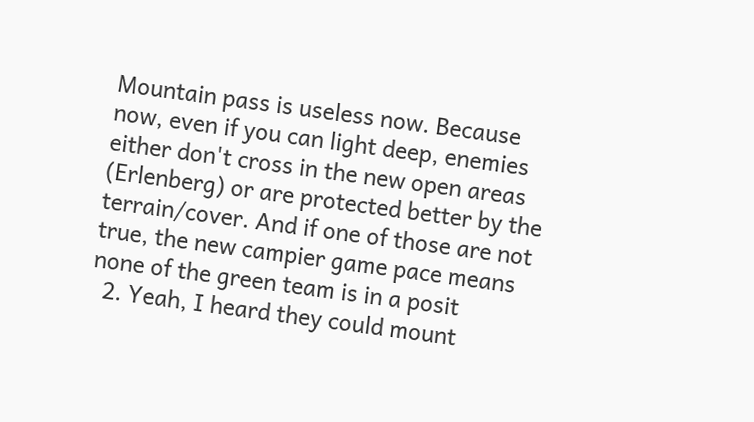Mountain pass is useless now. Because now, even if you can light deep, enemies either don't cross in the new open areas (Erlenberg) or are protected better by the terrain/cover. And if one of those are not true, the new campier game pace means none of the green team is in a posit
  2. Yeah, I heard they could mount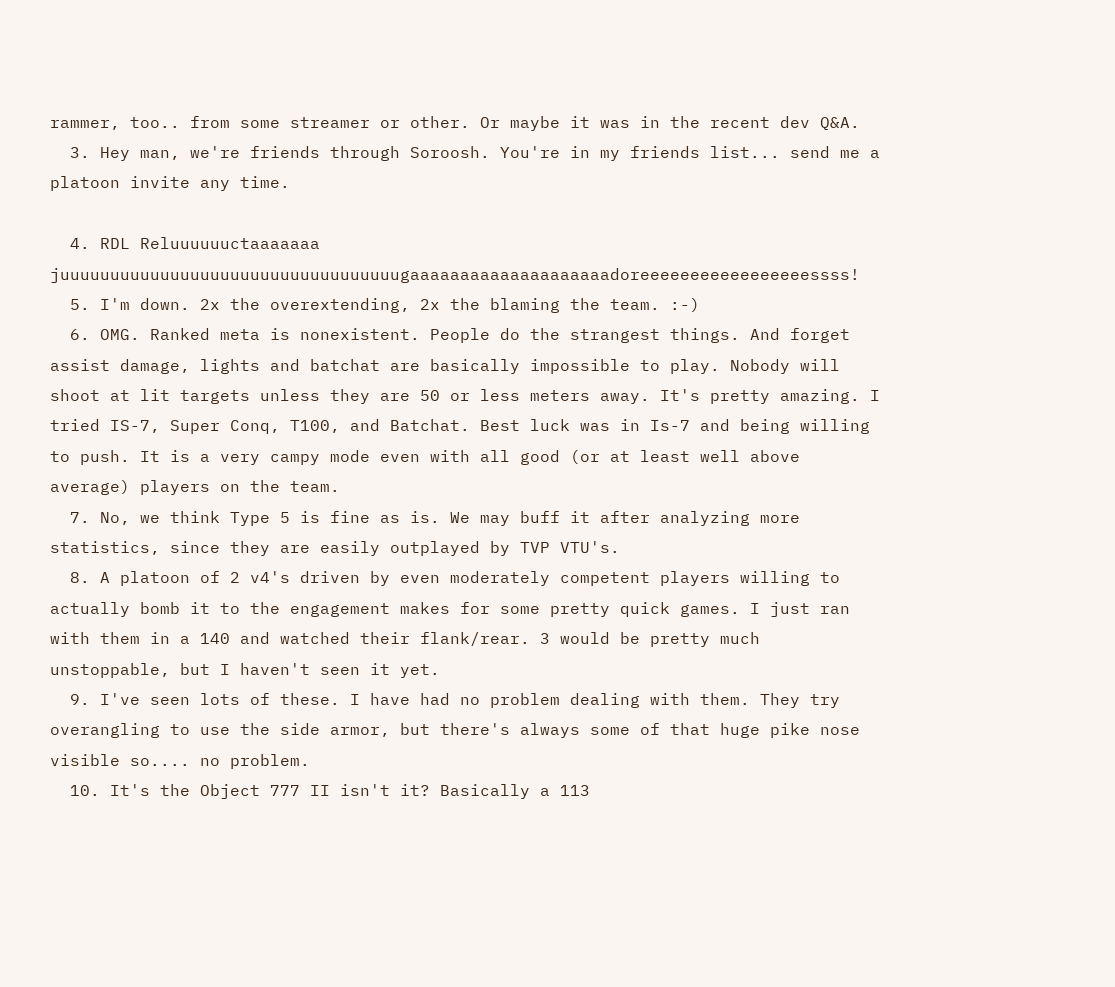rammer, too.. from some streamer or other. Or maybe it was in the recent dev Q&A.
  3. Hey man, we're friends through Soroosh. You're in my friends list... send me a platoon invite any time.

  4. RDL Reluuuuuuctaaaaaaa juuuuuuuuuuuuuuuuuuuuuuuuuuuuuuuuuugaaaaaaaaaaaaaaaaaaaadoreeeeeeeeeeeeeeeeessss!
  5. I'm down. 2x the overextending, 2x the blaming the team. :-)
  6. OMG. Ranked meta is nonexistent. People do the strangest things. And forget assist damage, lights and batchat are basically impossible to play. Nobody will shoot at lit targets unless they are 50 or less meters away. It's pretty amazing. I tried IS-7, Super Conq, T100, and Batchat. Best luck was in Is-7 and being willing to push. It is a very campy mode even with all good (or at least well above average) players on the team.
  7. No, we think Type 5 is fine as is. We may buff it after analyzing more statistics, since they are easily outplayed by TVP VTU's.
  8. A platoon of 2 v4's driven by even moderately competent players willing to actually bomb it to the engagement makes for some pretty quick games. I just ran with them in a 140 and watched their flank/rear. 3 would be pretty much unstoppable, but I haven't seen it yet.
  9. I've seen lots of these. I have had no problem dealing with them. They try overangling to use the side armor, but there's always some of that huge pike nose visible so.... no problem.
  10. It's the Object 777 II isn't it? Basically a 113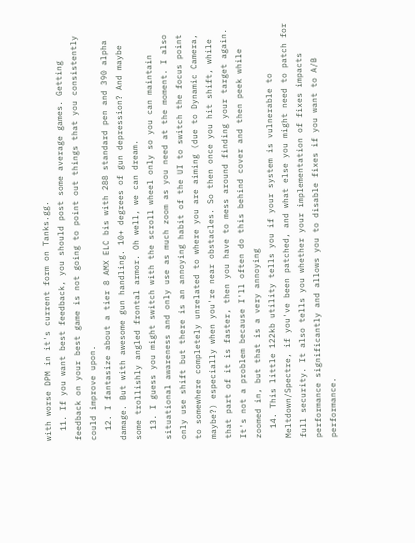with worse DPM in it's current form on Tanks.gg.
  11. If you want best feedback, you should post some average games. Getting feedback on your best game is not going to point out things that you consistently could improve upon.
  12. I fantasize about a tier 8 AMX ELC bis with 288 standard pen and 390 alpha damage. But with awesome gun handling. 10+ degrees of gun depression? And maybe some trollishly angled frontal armor. Oh well, we can dream.
  13. I guess you might switch with the scroll wheel only so you can maintain situational awareness and only use as much zoom as you need at the moment. I also only use shift but there is an annoying habit of the UI to switch the focus point to somewhere completely unrelated to where you are aiming (due to Dynamic Camera, maybe?) especially when you're near obstacles. So then once you hit shift, while that part of it is faster, then you have to mess around finding your target again. It's not a problem because I'll often do this behind cover and then peek while zoomed in, but that is a very annoying
  14. This little 122kb utility tells you if your system is vulnerable to Meltdown/Spectre, if you've been patched, and what else you might need to patch for full security. It also tells you whether your implementation of fixes impacts performance significantly and allows you to disable fixes if you want to A/B performance.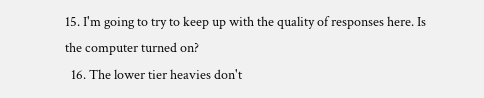15. I'm going to try to keep up with the quality of responses here. Is the computer turned on?
  16. The lower tier heavies don't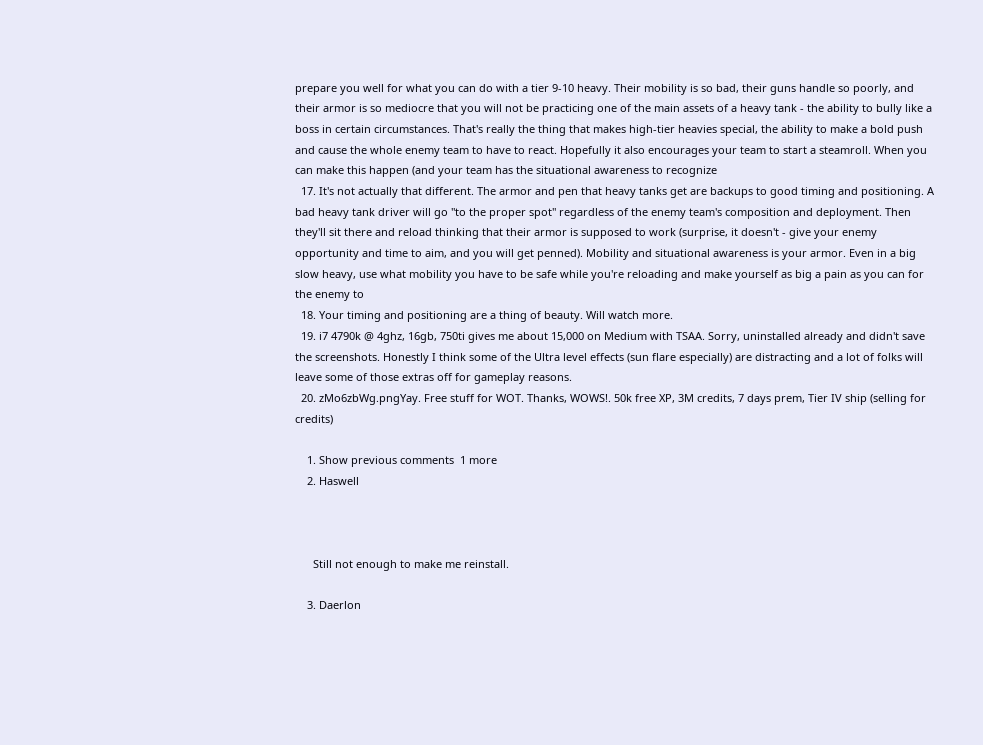prepare you well for what you can do with a tier 9-10 heavy. Their mobility is so bad, their guns handle so poorly, and their armor is so mediocre that you will not be practicing one of the main assets of a heavy tank - the ability to bully like a boss in certain circumstances. That's really the thing that makes high-tier heavies special, the ability to make a bold push and cause the whole enemy team to have to react. Hopefully it also encourages your team to start a steamroll. When you can make this happen (and your team has the situational awareness to recognize
  17. It's not actually that different. The armor and pen that heavy tanks get are backups to good timing and positioning. A bad heavy tank driver will go "to the proper spot" regardless of the enemy team's composition and deployment. Then they'll sit there and reload thinking that their armor is supposed to work (surprise, it doesn't - give your enemy opportunity and time to aim, and you will get penned). Mobility and situational awareness is your armor. Even in a big slow heavy, use what mobility you have to be safe while you're reloading and make yourself as big a pain as you can for the enemy to
  18. Your timing and positioning are a thing of beauty. Will watch more.
  19. i7 4790k @ 4ghz, 16gb, 750ti gives me about 15,000 on Medium with TSAA. Sorry, uninstalled already and didn't save the screenshots. Honestly I think some of the Ultra level effects (sun flare especially) are distracting and a lot of folks will leave some of those extras off for gameplay reasons.
  20. zMo6zbWg.pngYay. Free stuff for WOT. Thanks, WOWS!. 50k free XP, 3M credits, 7 days prem, Tier IV ship (selling for credits)

    1. Show previous comments  1 more
    2. Haswell



      Still not enough to make me reinstall.

    3. Daerlon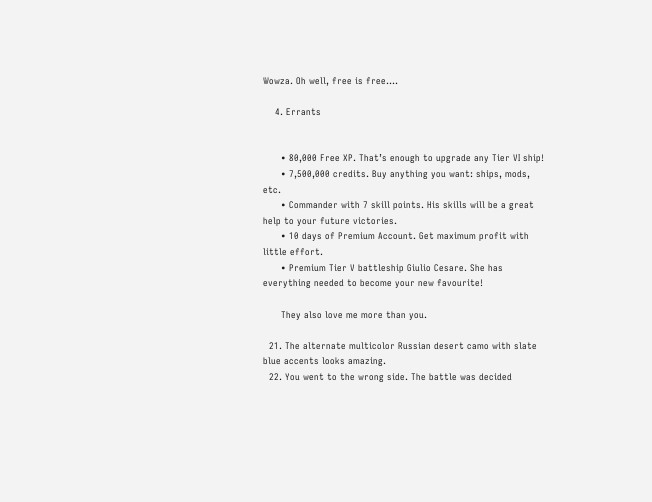Wowza. Oh well, free is free....

    4. Errants


      • 80,000 Free XP. That’s enough to upgrade any Tier VI ship!
      • 7,500,000 credits. Buy anything you want: ships, mods, etc.
      • Commander with 7 skill points. His skills will be a great help to your future victories.
      • 10 days of Premium Account. Get maximum profit with little effort.
      • Premium Tier V battleship Giulio Cesare. She has everything needed to become your new favourite!

      They also love me more than you.

  21. The alternate multicolor Russian desert camo with slate blue accents looks amazing.
  22. You went to the wrong side. The battle was decided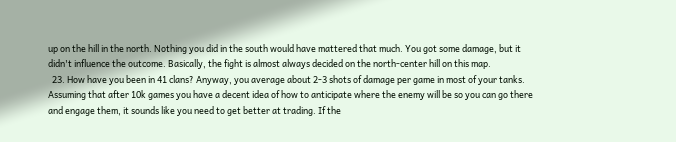up on the hill in the north. Nothing you did in the south would have mattered that much. You got some damage, but it didn't influence the outcome. Basically, the fight is almost always decided on the north-center hill on this map.
  23. How have you been in 41 clans? Anyway, you average about 2-3 shots of damage per game in most of your tanks. Assuming that after 10k games you have a decent idea of how to anticipate where the enemy will be so you can go there and engage them, it sounds like you need to get better at trading. If the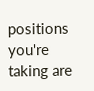positions you're taking are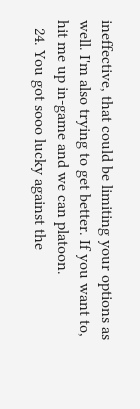ineffective, that could be limiting your options as well. I'm also trying to get better. If you want to, hit me up in-game and we can platoon.
  24. You got sooo lucky against the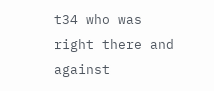t34 who was right there and against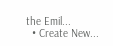the Emil...
  • Create New...